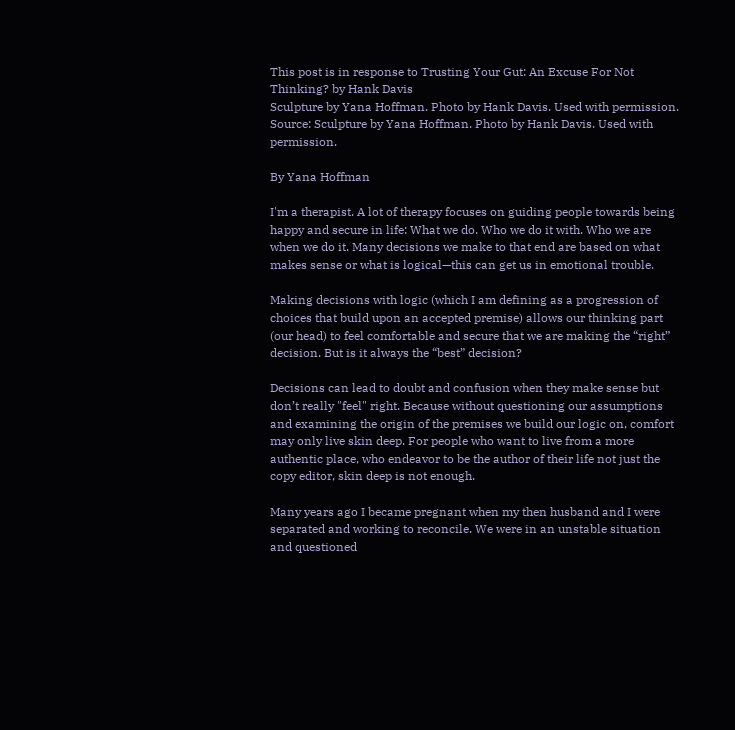This post is in response to Trusting Your Gut: An Excuse For Not Thinking? by Hank Davis
Sculpture by Yana Hoffman. Photo by Hank Davis. Used with permission.
Source: Sculpture by Yana Hoffman. Photo by Hank Davis. Used with permission.

By Yana Hoffman

I'm a therapist. A lot of therapy focuses on guiding people towards being happy and secure in life: What we do. Who we do it with. Who we are when we do it. Many decisions we make to that end are based on what makes sense or what is logical—this can get us in emotional trouble.

Making decisions with logic (which I am defining as a progression of choices that build upon an accepted premise) allows our thinking part (our head) to feel comfortable and secure that we are making the “right” decision. But is it always the “best” decision?

Decisions can lead to doubt and confusion when they make sense but don’t really "feel" right. Because without questioning our assumptions and examining the origin of the premises we build our logic on, comfort may only live skin deep. For people who want to live from a more authentic place, who endeavor to be the author of their life not just the copy editor, skin deep is not enough.

Many years ago I became pregnant when my then husband and I were separated and working to reconcile. We were in an unstable situation and questioned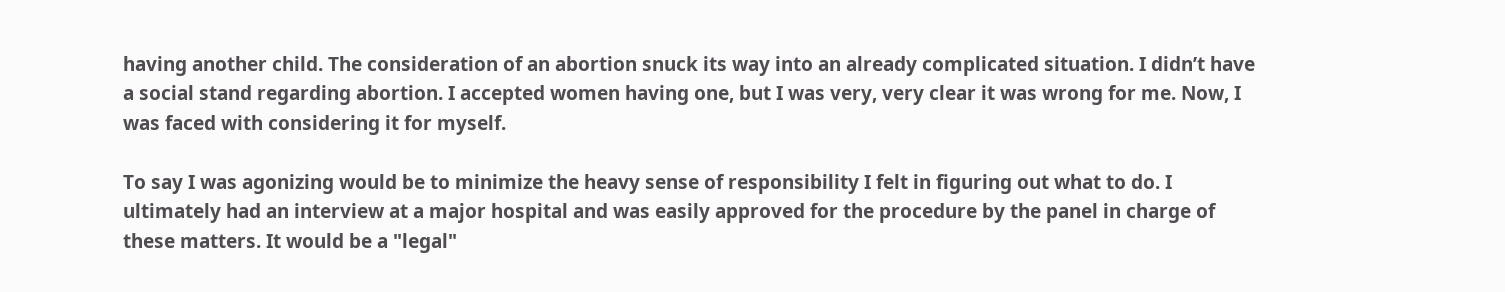having another child. The consideration of an abortion snuck its way into an already complicated situation. I didn’t have a social stand regarding abortion. I accepted women having one, but I was very, very clear it was wrong for me. Now, I was faced with considering it for myself.

To say I was agonizing would be to minimize the heavy sense of responsibility I felt in figuring out what to do. I ultimately had an interview at a major hospital and was easily approved for the procedure by the panel in charge of these matters. It would be a "legal"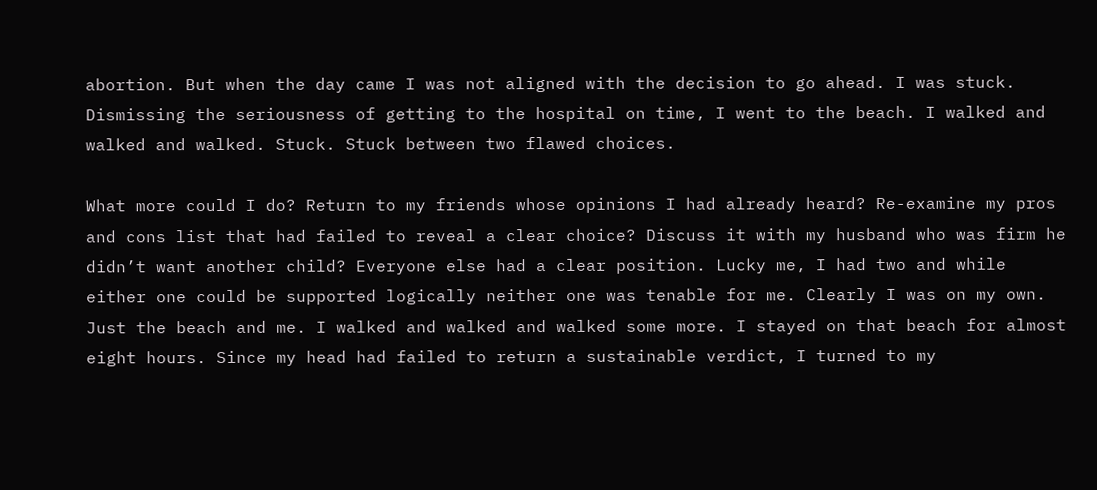abortion. But when the day came I was not aligned with the decision to go ahead. I was stuck. Dismissing the seriousness of getting to the hospital on time, I went to the beach. I walked and walked and walked. Stuck. Stuck between two flawed choices.

What more could I do? Return to my friends whose opinions I had already heard? Re-examine my pros and cons list that had failed to reveal a clear choice? Discuss it with my husband who was firm he didn’t want another child? Everyone else had a clear position. Lucky me, I had two and while either one could be supported logically neither one was tenable for me. Clearly I was on my own. Just the beach and me. I walked and walked and walked some more. I stayed on that beach for almost eight hours. Since my head had failed to return a sustainable verdict, I turned to my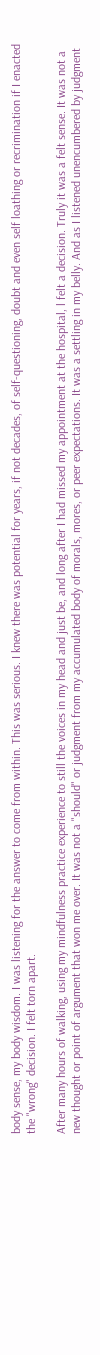body sense, my body wisdom. I was listening for the answer to come from within. This was serious. I knew there was potential for years, if not decades, of self-questioning, doubt and even self loathing or recrimination if I enacted the "wrong" decision. I felt torn apart.

After many hours of walking, using my mindfulness practice experience to still the voices in my head and just be, and long after I had missed my appointment at the hospital, l felt a decision. Truly it was a felt sense. It was not a new thought or point of argument that won me over. It was not a "should" or judgment from my accumulated body of morals, mores, or peer expectations. It was a settling in my belly. And as I listened unencumbered by judgment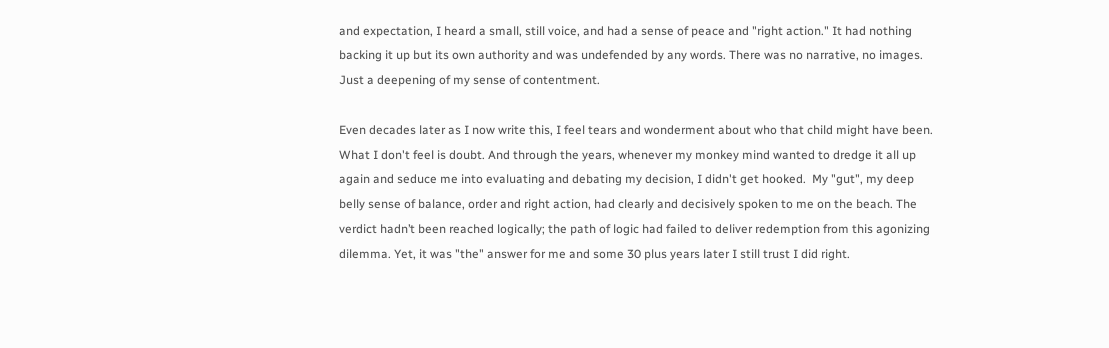and expectation, I heard a small, still voice, and had a sense of peace and "right action." It had nothing backing it up but its own authority and was undefended by any words. There was no narrative, no images. Just a deepening of my sense of contentment.

Even decades later as I now write this, I feel tears and wonderment about who that child might have been. What I don't feel is doubt. And through the years, whenever my monkey mind wanted to dredge it all up again and seduce me into evaluating and debating my decision, I didn't get hooked.  My "gut", my deep belly sense of balance, order and right action, had clearly and decisively spoken to me on the beach. The verdict hadn’t been reached logically; the path of logic had failed to deliver redemption from this agonizing dilemma. Yet, it was "the" answer for me and some 30 plus years later I still trust I did right.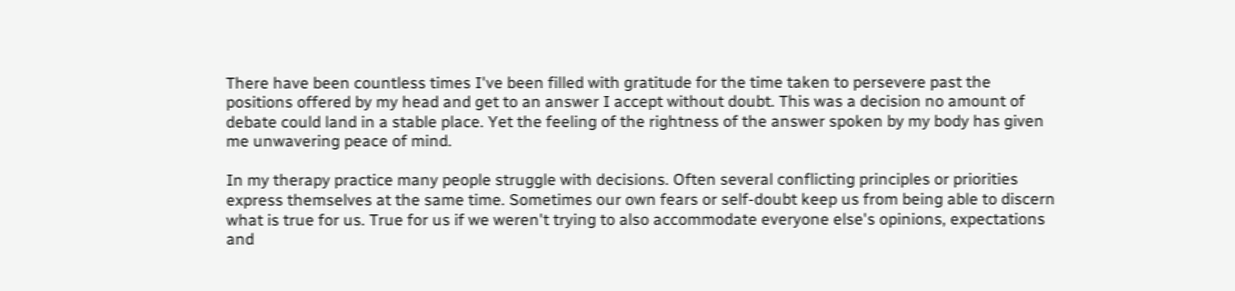There have been countless times I've been filled with gratitude for the time taken to persevere past the positions offered by my head and get to an answer I accept without doubt. This was a decision no amount of debate could land in a stable place. Yet the feeling of the rightness of the answer spoken by my body has given me unwavering peace of mind.

In my therapy practice many people struggle with decisions. Often several conflicting principles or priorities express themselves at the same time. Sometimes our own fears or self-doubt keep us from being able to discern what is true for us. True for us if we weren't trying to also accommodate everyone else's opinions, expectations and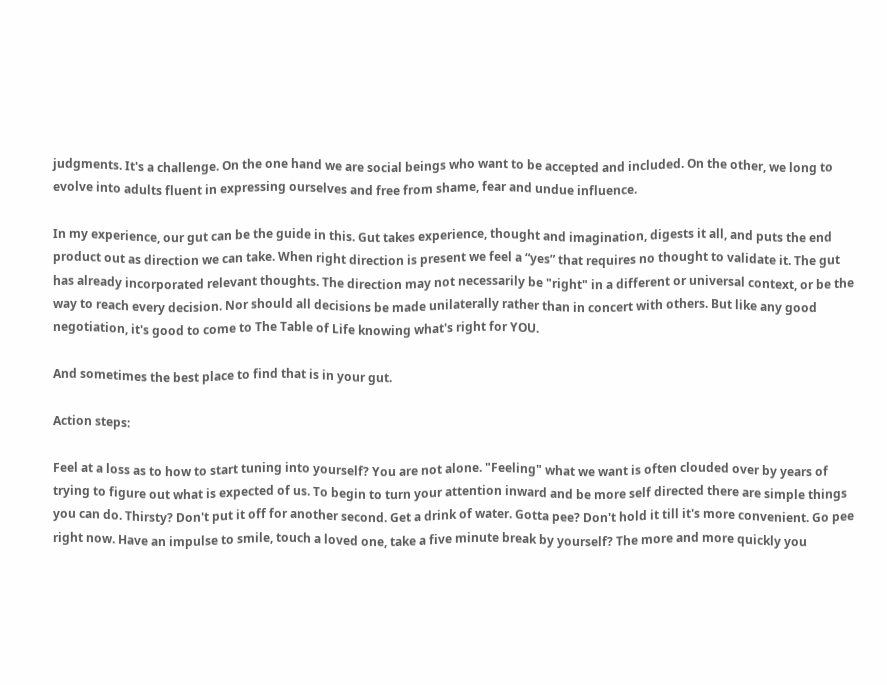judgments. It's a challenge. On the one hand we are social beings who want to be accepted and included. On the other, we long to evolve into adults fluent in expressing ourselves and free from shame, fear and undue influence.

In my experience, our gut can be the guide in this. Gut takes experience, thought and imagination, digests it all, and puts the end product out as direction we can take. When right direction is present we feel a “yes” that requires no thought to validate it. The gut has already incorporated relevant thoughts. The direction may not necessarily be "right" in a different or universal context, or be the way to reach every decision. Nor should all decisions be made unilaterally rather than in concert with others. But like any good negotiation, it's good to come to The Table of Life knowing what's right for YOU.

And sometimes the best place to find that is in your gut.

Action steps:

Feel at a loss as to how to start tuning into yourself? You are not alone. "Feeling" what we want is often clouded over by years of trying to figure out what is expected of us. To begin to turn your attention inward and be more self directed there are simple things you can do. Thirsty? Don't put it off for another second. Get a drink of water. Gotta pee? Don't hold it till it's more convenient. Go pee right now. Have an impulse to smile, touch a loved one, take a five minute break by yourself? The more and more quickly you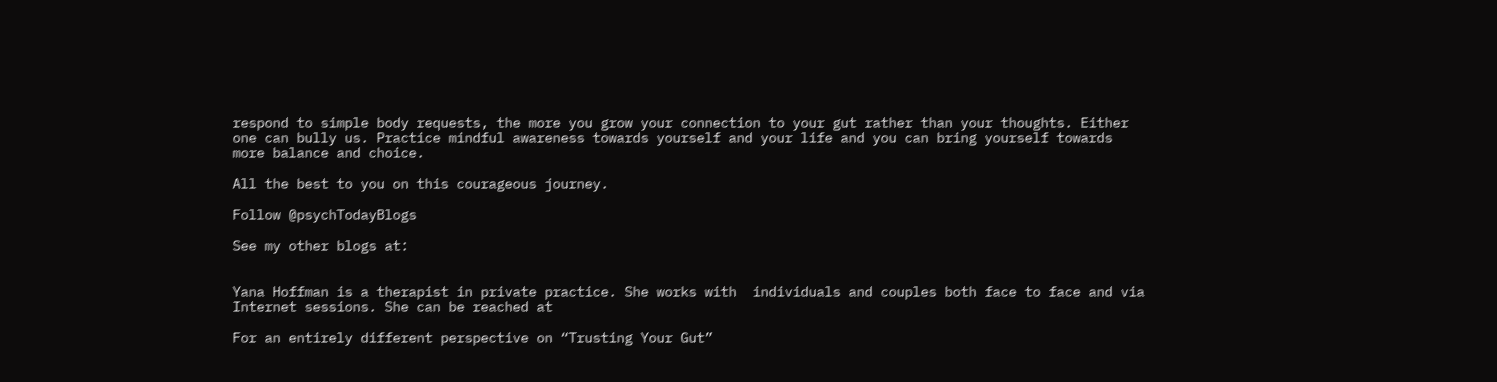respond to simple body requests, the more you grow your connection to your gut rather than your thoughts. Either one can bully us. Practice mindful awareness towards yourself and your life and you can bring yourself towards more balance and choice.

All the best to you on this courageous journey.

Follow @psychTodayBlogs

See my other blogs at:


Yana Hoffman is a therapist in private practice. She works with  individuals and couples both face to face and via Internet sessions. She can be reached at

For an entirely different perspective on “Trusting Your Gut”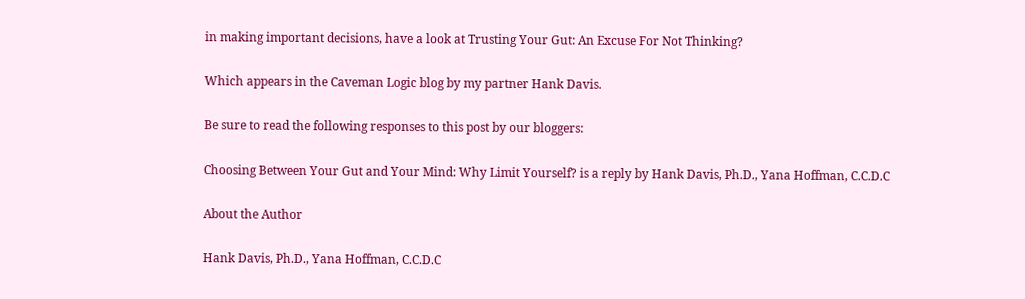in making important decisions, have a look at Trusting Your Gut: An Excuse For Not Thinking?

Which appears in the Caveman Logic blog by my partner Hank Davis.

Be sure to read the following responses to this post by our bloggers:

Choosing Between Your Gut and Your Mind: Why Limit Yourself? is a reply by Hank Davis, Ph.D., Yana Hoffman, C.C.D.C

About the Author

Hank Davis, Ph.D., Yana Hoffman, C.C.D.C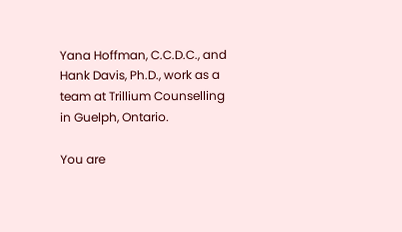Yana Hoffman, C.C.D.C., and Hank Davis, Ph.D., work as a team at Trillium Counselling in Guelph, Ontario.

You are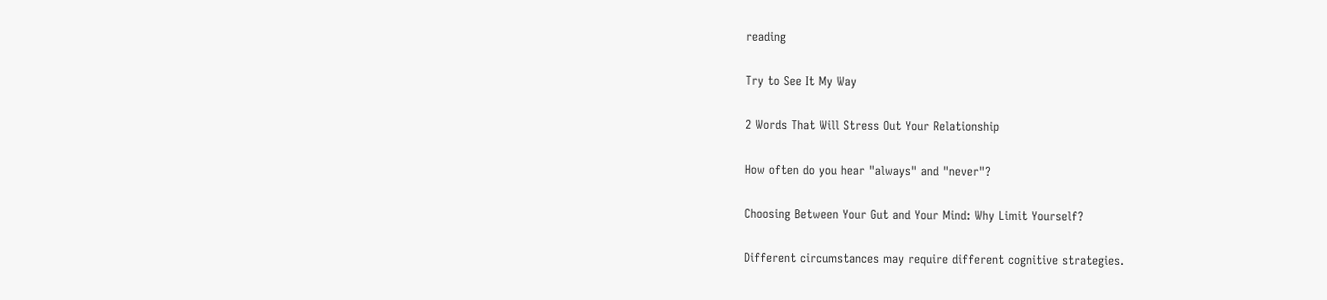reading

Try to See It My Way

2 Words That Will Stress Out Your Relationship

How often do you hear "always" and "never"?

Choosing Between Your Gut and Your Mind: Why Limit Yourself?

Different circumstances may require different cognitive strategies.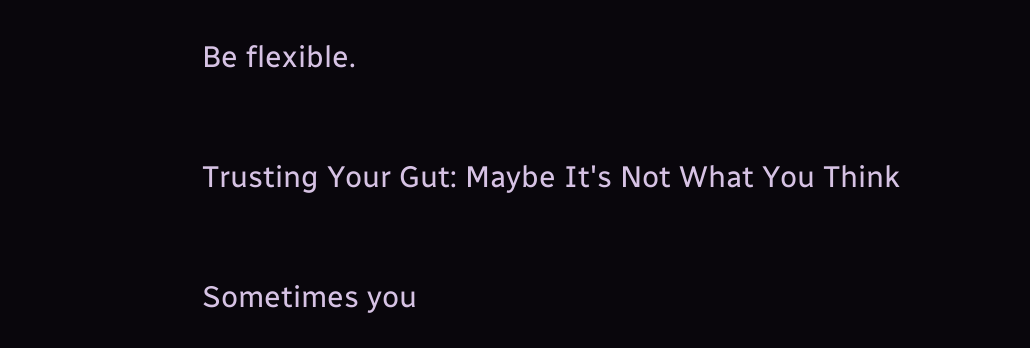Be flexible.

Trusting Your Gut: Maybe It's Not What You Think

Sometimes you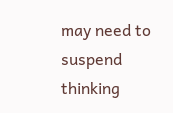may need to suspend thinking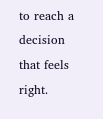to reach a decision that feels right.